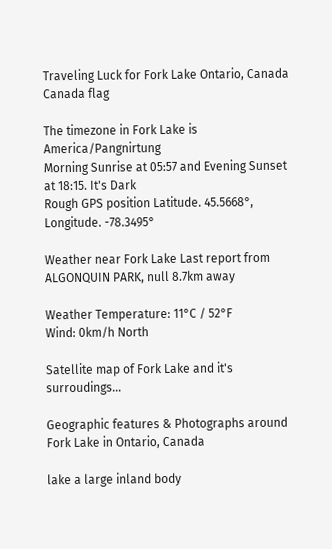Traveling Luck for Fork Lake Ontario, Canada Canada flag

The timezone in Fork Lake is America/Pangnirtung
Morning Sunrise at 05:57 and Evening Sunset at 18:15. It's Dark
Rough GPS position Latitude. 45.5668°, Longitude. -78.3495°

Weather near Fork Lake Last report from ALGONQUIN PARK, null 8.7km away

Weather Temperature: 11°C / 52°F
Wind: 0km/h North

Satellite map of Fork Lake and it's surroudings...

Geographic features & Photographs around Fork Lake in Ontario, Canada

lake a large inland body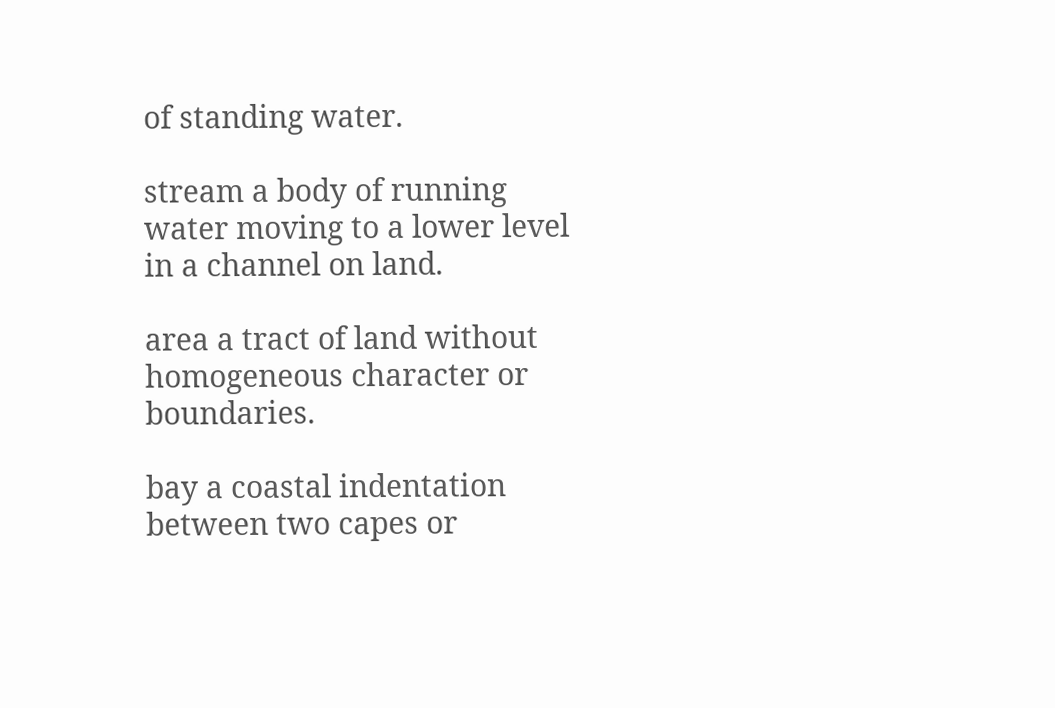of standing water.

stream a body of running water moving to a lower level in a channel on land.

area a tract of land without homogeneous character or boundaries.

bay a coastal indentation between two capes or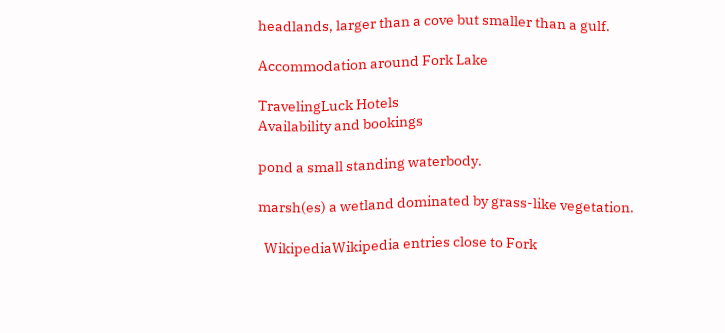headlands, larger than a cove but smaller than a gulf.

Accommodation around Fork Lake

TravelingLuck Hotels
Availability and bookings

pond a small standing waterbody.

marsh(es) a wetland dominated by grass-like vegetation.

  WikipediaWikipedia entries close to Fork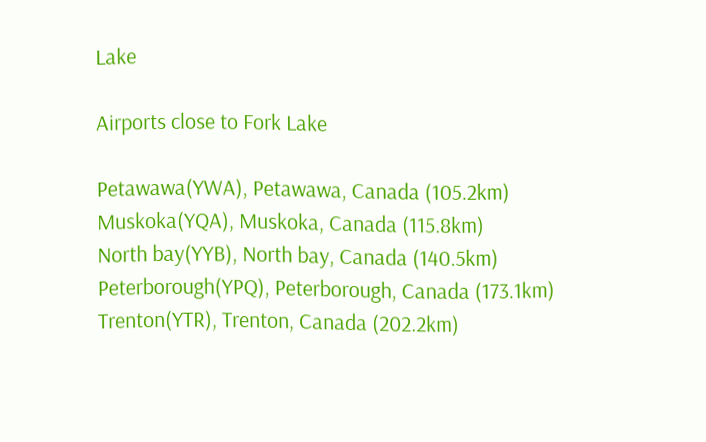Lake

Airports close to Fork Lake

Petawawa(YWA), Petawawa, Canada (105.2km)
Muskoka(YQA), Muskoka, Canada (115.8km)
North bay(YYB), North bay, Canada (140.5km)
Peterborough(YPQ), Peterborough, Canada (173.1km)
Trenton(YTR), Trenton, Canada (202.2km)